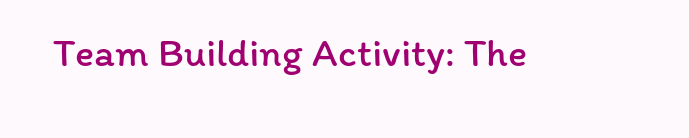Team Building Activity: The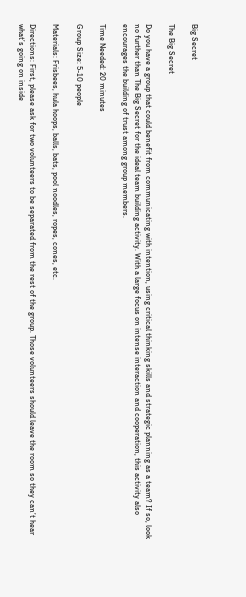Big Secret

The Big Secret

Do you have a group that could benefit from communicating with intention, using critical thinking skills and strategic planning as a team? If so, look no further than The Big Secret for the ideal team building activity. With a large focus on intense interaction and cooperation, this activity also encourages the building of trust among group members.

Time Needed: 20 minutes

Group Size: 5-10 people

Materials: Frisbees, hula hoops, balls, bats, pool noodles, ropes, cones, etc.

Directions: First, please ask for two volunteers to be separated from the rest of the group. Those volunteers should leave the room so they can’t hear what’s going on inside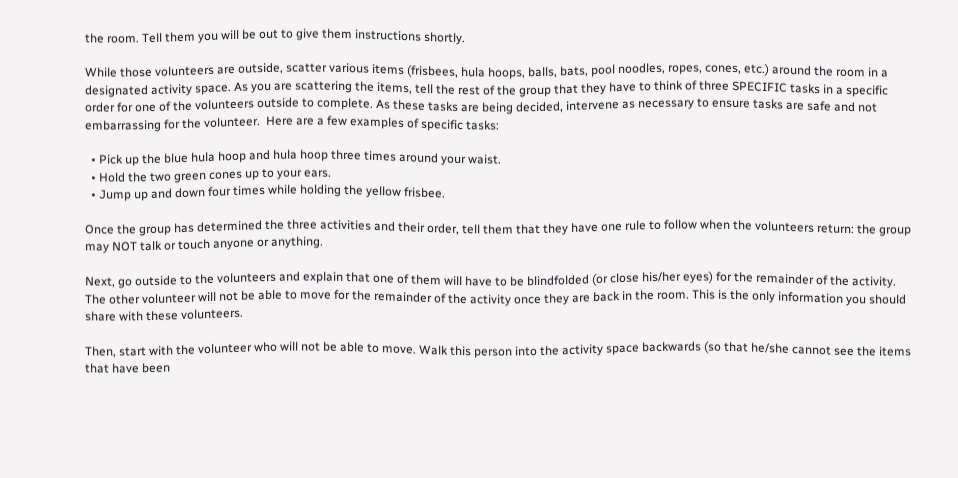the room. Tell them you will be out to give them instructions shortly.

While those volunteers are outside, scatter various items (frisbees, hula hoops, balls, bats, pool noodles, ropes, cones, etc.) around the room in a designated activity space. As you are scattering the items, tell the rest of the group that they have to think of three SPECIFIC tasks in a specific order for one of the volunteers outside to complete. As these tasks are being decided, intervene as necessary to ensure tasks are safe and not embarrassing for the volunteer.  Here are a few examples of specific tasks:

  • Pick up the blue hula hoop and hula hoop three times around your waist.
  • Hold the two green cones up to your ears.
  • Jump up and down four times while holding the yellow frisbee.

Once the group has determined the three activities and their order, tell them that they have one rule to follow when the volunteers return: the group may NOT talk or touch anyone or anything.

Next, go outside to the volunteers and explain that one of them will have to be blindfolded (or close his/her eyes) for the remainder of the activity. The other volunteer will not be able to move for the remainder of the activity once they are back in the room. This is the only information you should share with these volunteers.

Then, start with the volunteer who will not be able to move. Walk this person into the activity space backwards (so that he/she cannot see the items that have been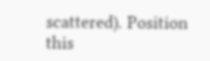scattered). Position this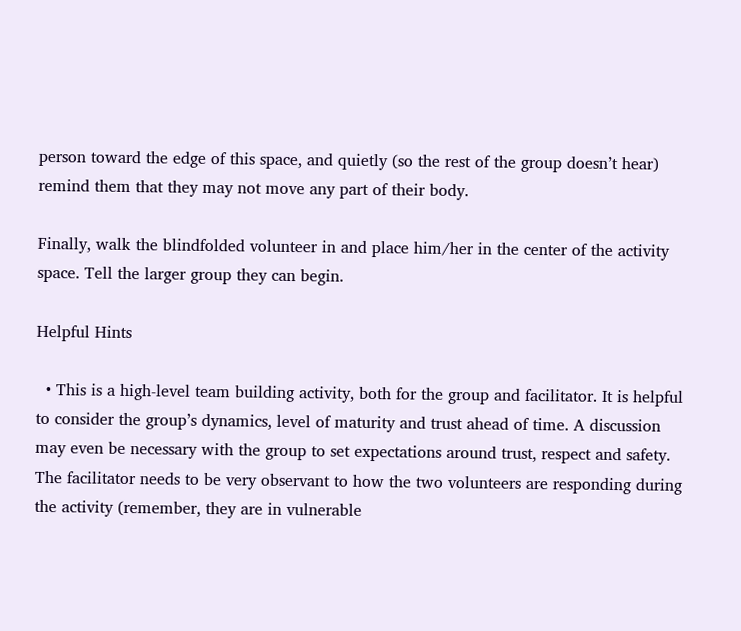person toward the edge of this space, and quietly (so the rest of the group doesn’t hear) remind them that they may not move any part of their body.

Finally, walk the blindfolded volunteer in and place him/her in the center of the activity space. Tell the larger group they can begin.

Helpful Hints

  • This is a high-level team building activity, both for the group and facilitator. It is helpful to consider the group’s dynamics, level of maturity and trust ahead of time. A discussion may even be necessary with the group to set expectations around trust, respect and safety. The facilitator needs to be very observant to how the two volunteers are responding during the activity (remember, they are in vulnerable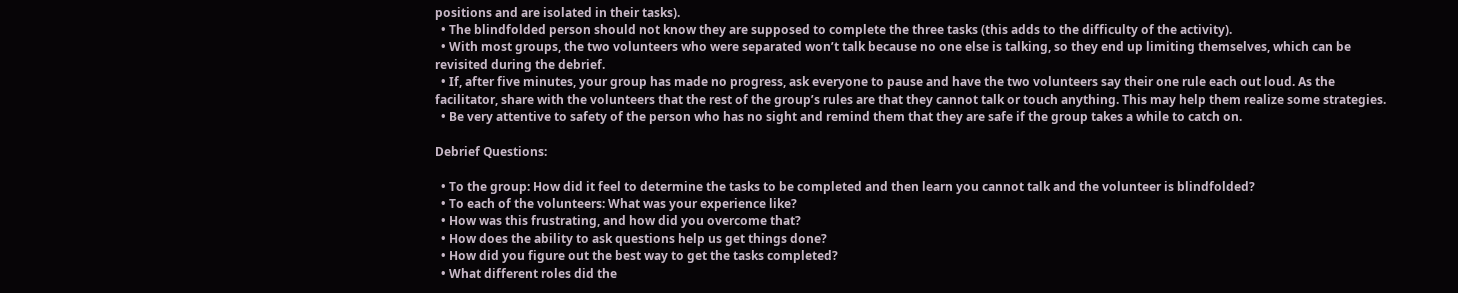positions and are isolated in their tasks).
  • The blindfolded person should not know they are supposed to complete the three tasks (this adds to the difficulty of the activity).
  • With most groups, the two volunteers who were separated won’t talk because no one else is talking, so they end up limiting themselves, which can be revisited during the debrief.
  • If, after five minutes, your group has made no progress, ask everyone to pause and have the two volunteers say their one rule each out loud. As the facilitator, share with the volunteers that the rest of the group’s rules are that they cannot talk or touch anything. This may help them realize some strategies.
  • Be very attentive to safety of the person who has no sight and remind them that they are safe if the group takes a while to catch on.

Debrief Questions:

  • To the group: How did it feel to determine the tasks to be completed and then learn you cannot talk and the volunteer is blindfolded?
  • To each of the volunteers: What was your experience like?
  • How was this frustrating, and how did you overcome that?
  • How does the ability to ask questions help us get things done?
  • How did you figure out the best way to get the tasks completed?
  • What different roles did the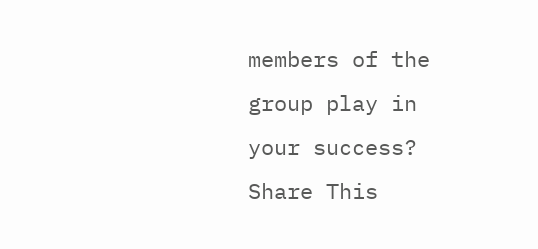members of the group play in your success?
Share This